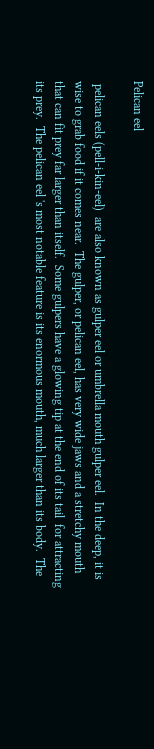Pelican eel

 pelican eels (pell-i-kin-eel)  are also known as gulper eel or umbrella mouth gulper eel.  In the deep, it is wise to grab food if it comes near.  The gulper, or pelican eel, has very wide jaws and a stretchy mouth that can fit prey far larger than itself.  Some gulpers have a glowing tip at the end of its tail  for attracting its prey.  The pelican eel 's most notable feature is its enormous mouth, much larger than its body.  The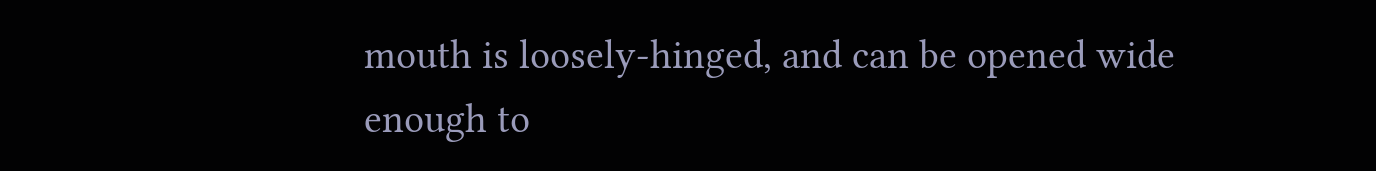mouth is loosely-hinged, and can be opened wide enough to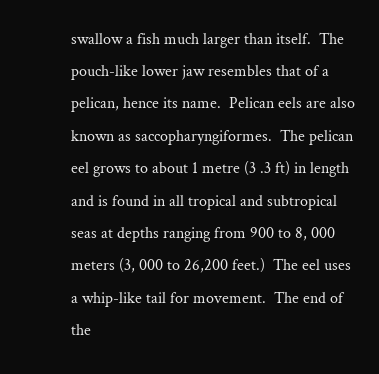swallow a fish much larger than itself.  The pouch-like lower jaw resembles that of a pelican, hence its name.  Pelican eels are also known as saccopharyngiformes.  The pelican eel grows to about 1 metre (3 .3 ft) in length and is found in all tropical and subtropical seas at depths ranging from 900 to 8, 000 meters (3, 000 to 26,200 feet.)  The eel uses a whip-like tail for movement.  The end of the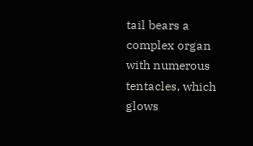tail bears a complex organ with numerous tentacles, which glows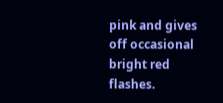pink and gives off occasional bright red flashes.